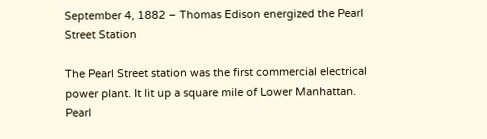September 4, 1882 – Thomas Edison energized the Pearl Street Station

The Pearl Street station was the first commercial electrical power plant. It lit up a square mile of Lower Manhattan. Pearl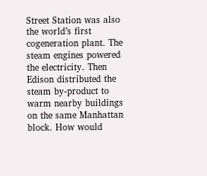Street Station was also the world’s first cogeneration plant. The steam engines powered the electricity. Then Edison distributed the steam by-product to warm nearby buildings on the same Manhattan block. How would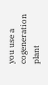you use a cogeneration plant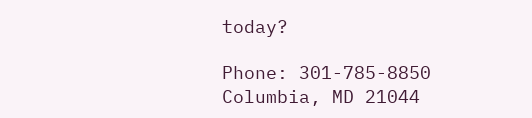today?

Phone: 301-785-8850
Columbia, MD 21044